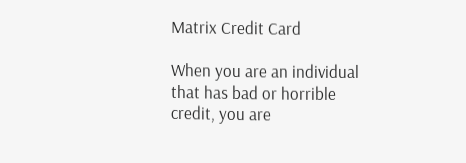Matrix Credit Card

When you are an individual that has bad or horrible credit, you are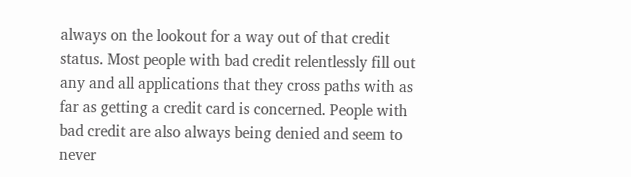always on the lookout for a way out of that credit status. Most people with bad credit relentlessly fill out any and all applications that they cross paths with as far as getting a credit card is concerned. People with bad credit are also always being denied and seem to never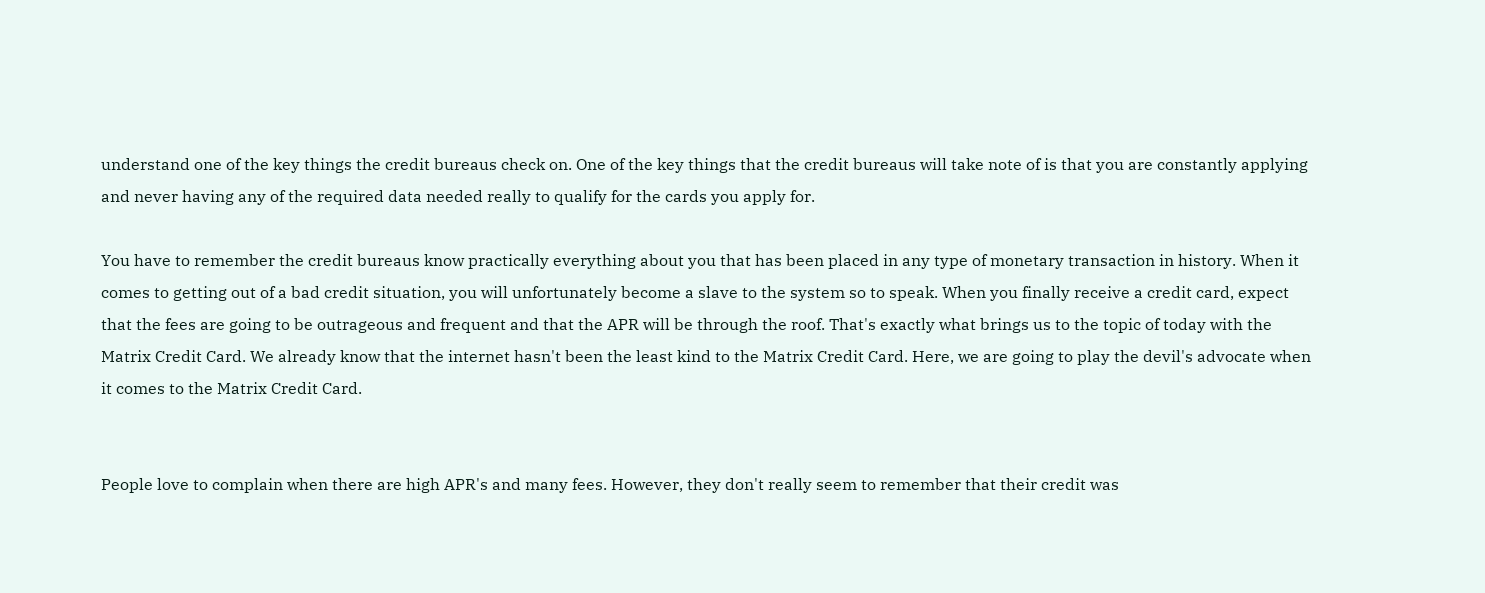understand one of the key things the credit bureaus check on. One of the key things that the credit bureaus will take note of is that you are constantly applying and never having any of the required data needed really to qualify for the cards you apply for.

You have to remember the credit bureaus know practically everything about you that has been placed in any type of monetary transaction in history. When it comes to getting out of a bad credit situation, you will unfortunately become a slave to the system so to speak. When you finally receive a credit card, expect that the fees are going to be outrageous and frequent and that the APR will be through the roof. That's exactly what brings us to the topic of today with the Matrix Credit Card. We already know that the internet hasn't been the least kind to the Matrix Credit Card. Here, we are going to play the devil's advocate when it comes to the Matrix Credit Card.


People love to complain when there are high APR's and many fees. However, they don't really seem to remember that their credit was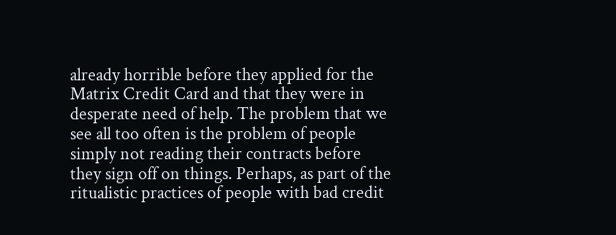already horrible before they applied for the Matrix Credit Card and that they were in desperate need of help. The problem that we see all too often is the problem of people simply not reading their contracts before they sign off on things. Perhaps, as part of the ritualistic practices of people with bad credit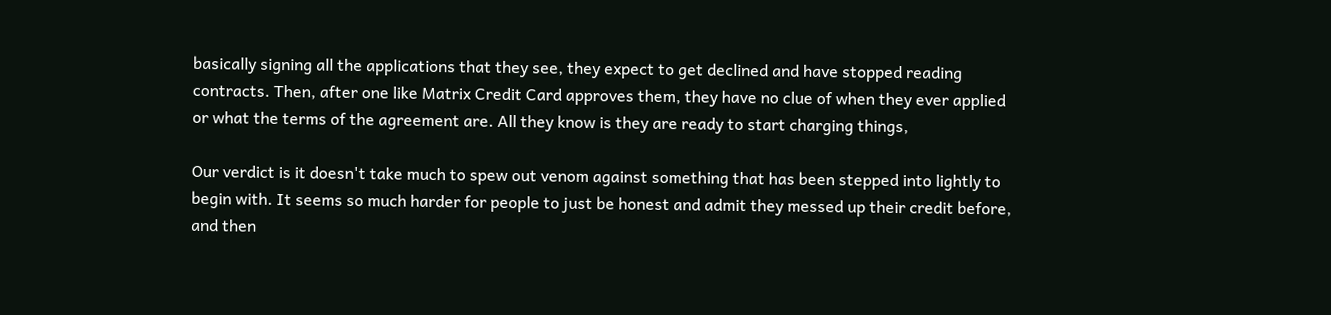basically signing all the applications that they see, they expect to get declined and have stopped reading contracts. Then, after one like Matrix Credit Card approves them, they have no clue of when they ever applied or what the terms of the agreement are. All they know is they are ready to start charging things,

Our verdict is it doesn't take much to spew out venom against something that has been stepped into lightly to begin with. It seems so much harder for people to just be honest and admit they messed up their credit before, and then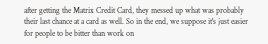after getting the Matrix Credit Card, they messed up what was probably their last chance at a card as well. So in the end, we suppose it's just easier for people to be bitter than work on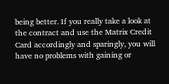being better. If you really take a look at the contract and use the Matrix Credit Card accordingly and sparingly, you will have no problems with gaining or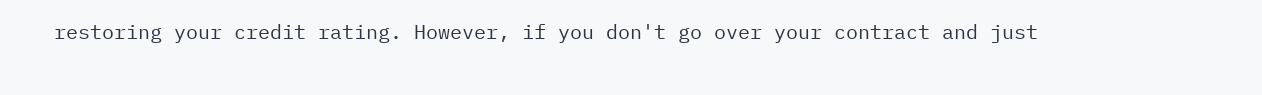restoring your credit rating. However, if you don't go over your contract and just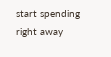start spending right away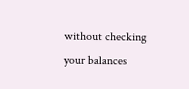without checking your balances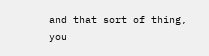and that sort of thing, you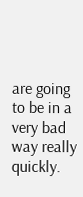are going to be in a very bad way really quickly.